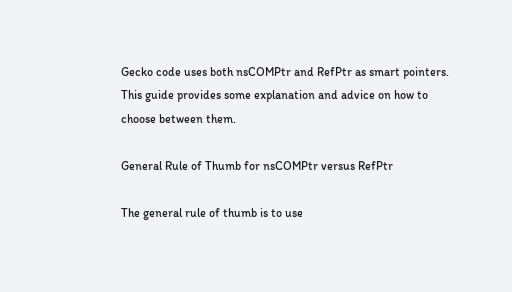Gecko code uses both nsCOMPtr and RefPtr as smart pointers. This guide provides some explanation and advice on how to choose between them.

General Rule of Thumb for nsCOMPtr versus RefPtr

The general rule of thumb is to use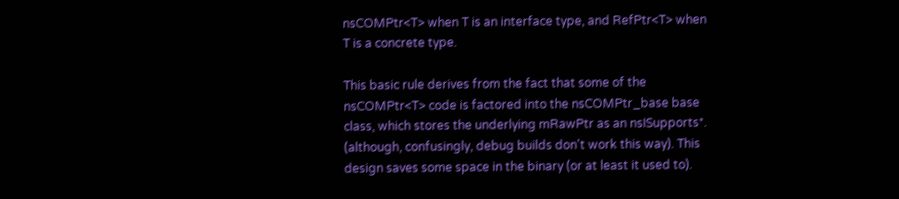nsCOMPtr<T> when T is an interface type, and RefPtr<T> when T is a concrete type.

This basic rule derives from the fact that some of the nsCOMPtr<T> code is factored into the nsCOMPtr_base base class, which stores the underlying mRawPtr as an nsISupports*. (although, confusingly, debug builds don't work this way). This design saves some space in the binary (or at least it used to).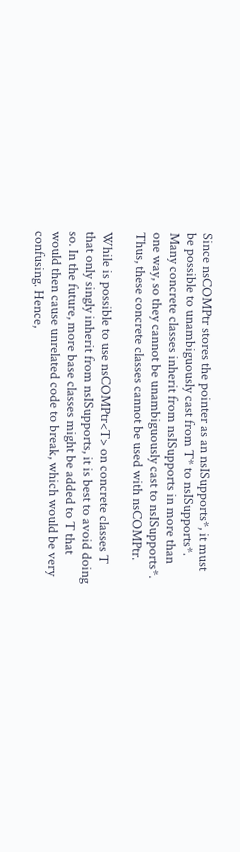Since nsCOMPtr stores the pointer as an nsISupports*, it must be possible to unambiguously cast from T* to nsISupports*. Many concrete classes inherit from nsISupports in more than one way, so they cannot be unambiguously cast to nsISupports*. Thus, these concrete classes cannot be used with nsCOMPtr.

While is possible to use nsCOMPtr<T> on concrete classes T that only singly inherit from nsISupports, it is best to avoid doing so. In the future, more base classes might be added to T that would then cause unrelated code to break, which would be very confusing. Hence,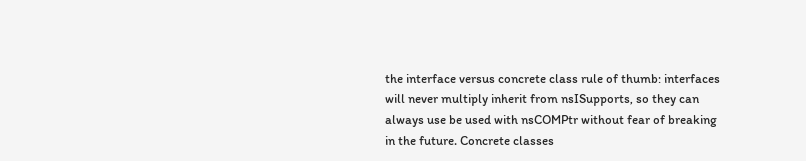the interface versus concrete class rule of thumb: interfaces will never multiply inherit from nsISupports, so they can always use be used with nsCOMPtr without fear of breaking in the future. Concrete classes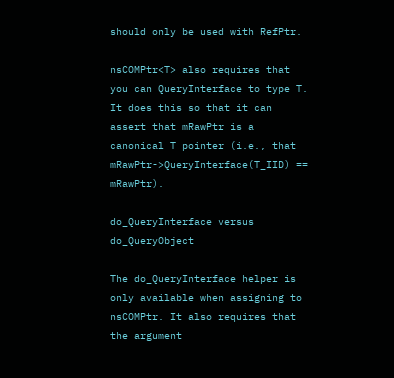should only be used with RefPtr.

nsCOMPtr<T> also requires that you can QueryInterface to type T. It does this so that it can assert that mRawPtr is a canonical T pointer (i.e., that mRawPtr->QueryInterface(T_IID) == mRawPtr).

do_QueryInterface versus do_QueryObject

The do_QueryInterface helper is only available when assigning to nsCOMPtr. It also requires that the argument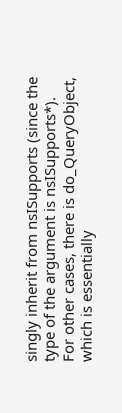singly inherit from nsISupports (since the type of the argument is nsISupports*). For other cases, there is do_QueryObject, which is essentially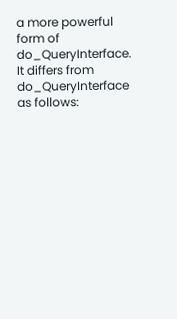a more powerful form of do_QueryInterface. It differs from do_QueryInterface as follows: